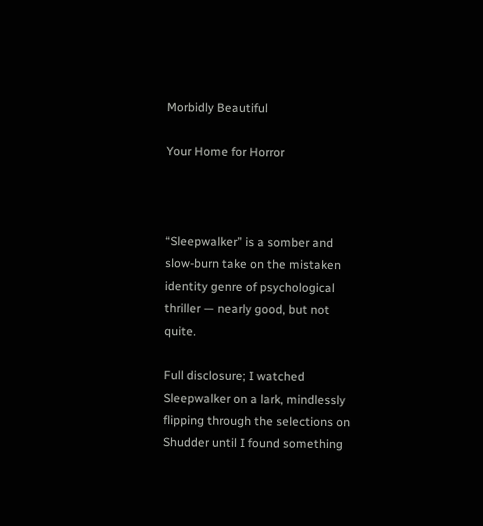Morbidly Beautiful

Your Home for Horror



“Sleepwalker” is a somber and slow-burn take on the mistaken identity genre of psychological thriller — nearly good, but not quite.

Full disclosure; I watched Sleepwalker on a lark, mindlessly flipping through the selections on Shudder until I found something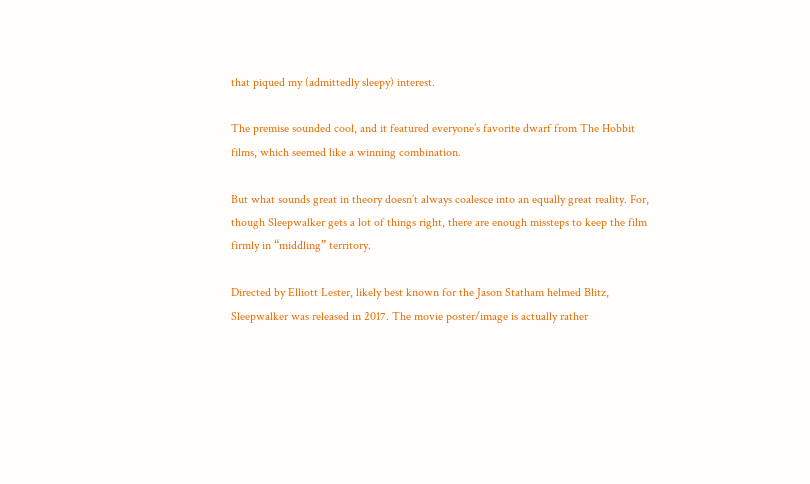that piqued my (admittedly sleepy) interest.

The premise sounded cool, and it featured everyone’s favorite dwarf from The Hobbit films, which seemed like a winning combination.

But what sounds great in theory doesn’t always coalesce into an equally great reality. For, though Sleepwalker gets a lot of things right, there are enough missteps to keep the film firmly in “middling” territory.

Directed by Elliott Lester, likely best known for the Jason Statham helmed Blitz, Sleepwalker was released in 2017. The movie poster/image is actually rather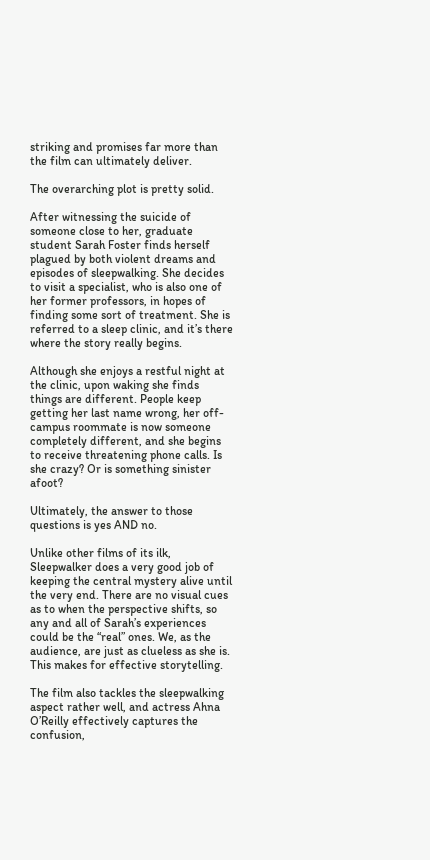striking and promises far more than the film can ultimately deliver.

The overarching plot is pretty solid.

After witnessing the suicide of someone close to her, graduate student Sarah Foster finds herself plagued by both violent dreams and episodes of sleepwalking. She decides to visit a specialist, who is also one of her former professors, in hopes of finding some sort of treatment. She is referred to a sleep clinic, and it’s there where the story really begins.

Although she enjoys a restful night at the clinic, upon waking she finds things are different. People keep getting her last name wrong, her off-campus roommate is now someone completely different, and she begins to receive threatening phone calls. Is she crazy? Or is something sinister afoot?

Ultimately, the answer to those questions is yes AND no.

Unlike other films of its ilk, Sleepwalker does a very good job of keeping the central mystery alive until the very end. There are no visual cues as to when the perspective shifts, so any and all of Sarah’s experiences could be the “real” ones. We, as the audience, are just as clueless as she is. This makes for effective storytelling.

The film also tackles the sleepwalking aspect rather well, and actress Ahna O’Reilly effectively captures the confusion,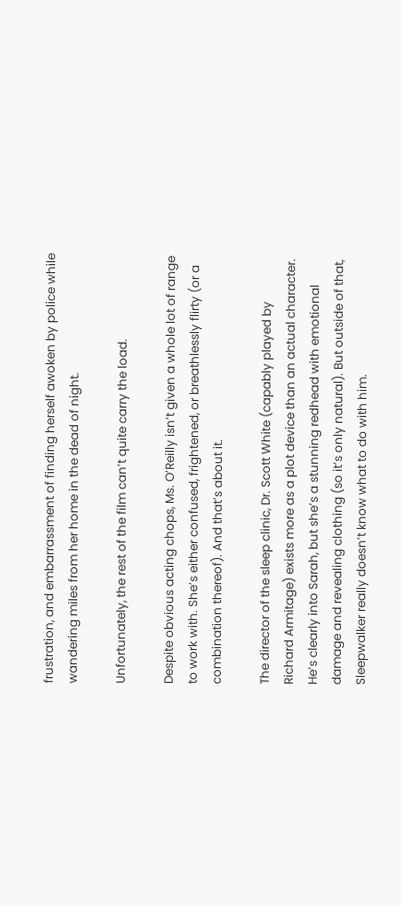frustration, and embarrassment of finding herself awoken by police while wandering miles from her home in the dead of night.

Unfortunately, the rest of the film can’t quite carry the load.

Despite obvious acting chops, Ms. O’Reilly isn’t given a whole lot of range to work with. She’s either confused, frightened, or breathlessly flirty (or a combination thereof). And that’s about it.

The director of the sleep clinic, Dr. Scott White (capably played by Richard Armitage) exists more as a plot device than an actual character. He’s clearly into Sarah, but she’s a stunning redhead with emotional damage and revealing clothing (so it’s only natural). But outside of that, Sleepwalker really doesn’t know what to do with him.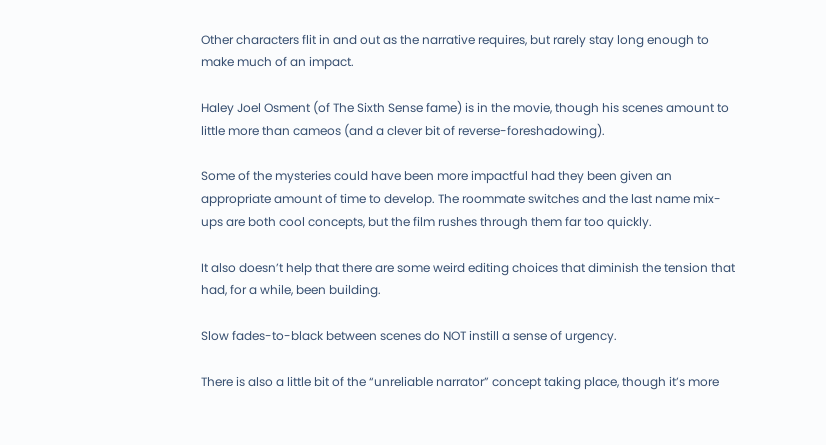Other characters flit in and out as the narrative requires, but rarely stay long enough to make much of an impact.

Haley Joel Osment (of The Sixth Sense fame) is in the movie, though his scenes amount to little more than cameos (and a clever bit of reverse-foreshadowing).

Some of the mysteries could have been more impactful had they been given an appropriate amount of time to develop. The roommate switches and the last name mix-ups are both cool concepts, but the film rushes through them far too quickly.

It also doesn’t help that there are some weird editing choices that diminish the tension that had, for a while, been building.

Slow fades-to-black between scenes do NOT instill a sense of urgency.

There is also a little bit of the “unreliable narrator” concept taking place, though it’s more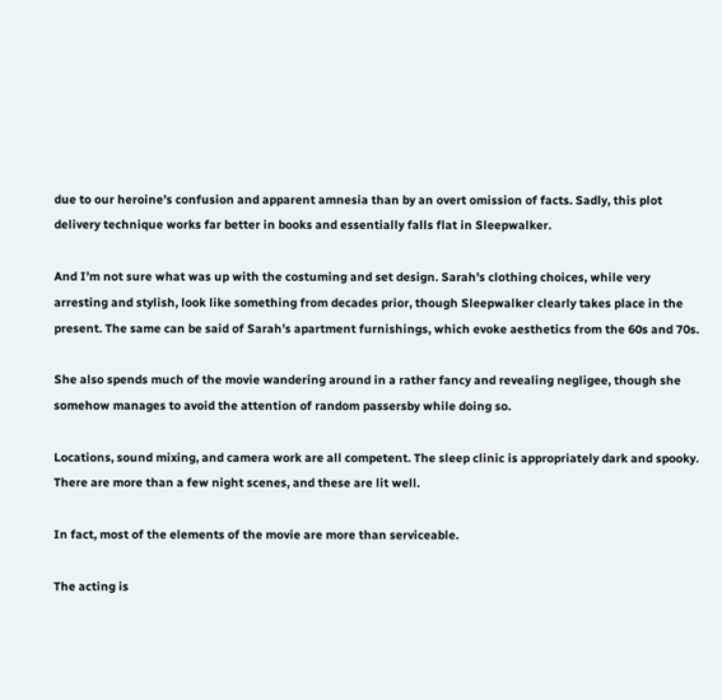due to our heroine’s confusion and apparent amnesia than by an overt omission of facts. Sadly, this plot delivery technique works far better in books and essentially falls flat in Sleepwalker.

And I’m not sure what was up with the costuming and set design. Sarah’s clothing choices, while very arresting and stylish, look like something from decades prior, though Sleepwalker clearly takes place in the present. The same can be said of Sarah’s apartment furnishings, which evoke aesthetics from the 60s and 70s.

She also spends much of the movie wandering around in a rather fancy and revealing negligee, though she somehow manages to avoid the attention of random passersby while doing so.

Locations, sound mixing, and camera work are all competent. The sleep clinic is appropriately dark and spooky. There are more than a few night scenes, and these are lit well.

In fact, most of the elements of the movie are more than serviceable.

The acting is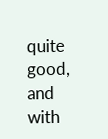quite good, and with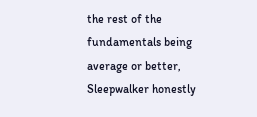the rest of the fundamentals being average or better, Sleepwalker honestly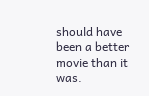should have been a better movie than it was.